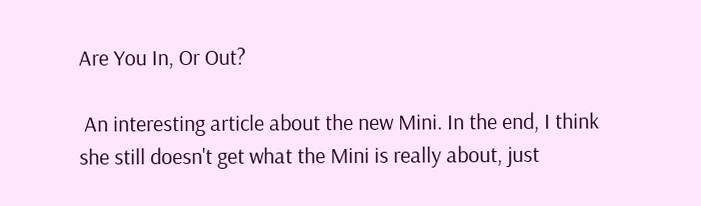Are You In, Or Out?

 An interesting article about the new Mini. In the end, I think she still doesn't get what the Mini is really about, just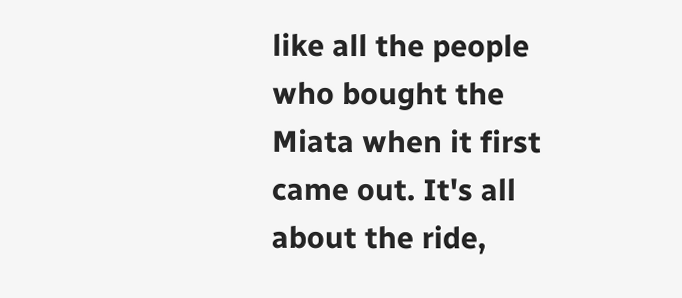like all the people who bought the Miata when it first came out. It's all about the ride,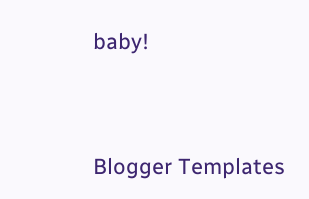baby!


Blogger Templates